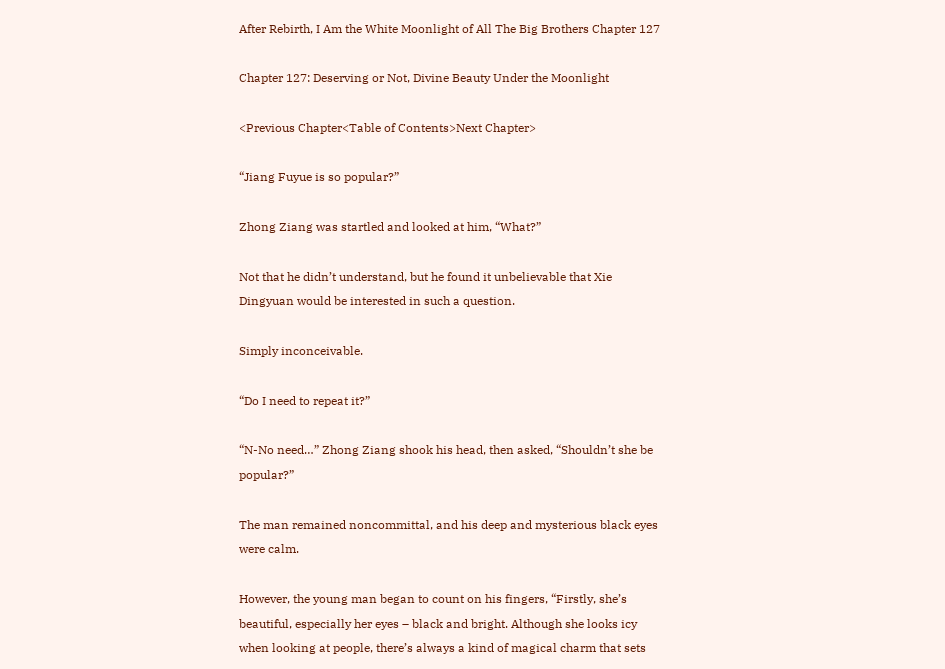After Rebirth, I Am the White Moonlight of All The Big Brothers Chapter 127

Chapter 127: Deserving or Not, Divine Beauty Under the Moonlight

<Previous Chapter<Table of Contents>Next Chapter>

“Jiang Fuyue is so popular?”

Zhong Ziang was startled and looked at him, “What?”

Not that he didn’t understand, but he found it unbelievable that Xie Dingyuan would be interested in such a question.

Simply inconceivable.

“Do I need to repeat it?”

“N-No need…” Zhong Ziang shook his head, then asked, “Shouldn’t she be popular?”

The man remained noncommittal, and his deep and mysterious black eyes were calm.

However, the young man began to count on his fingers, “Firstly, she’s beautiful, especially her eyes – black and bright. Although she looks icy when looking at people, there’s always a kind of magical charm that sets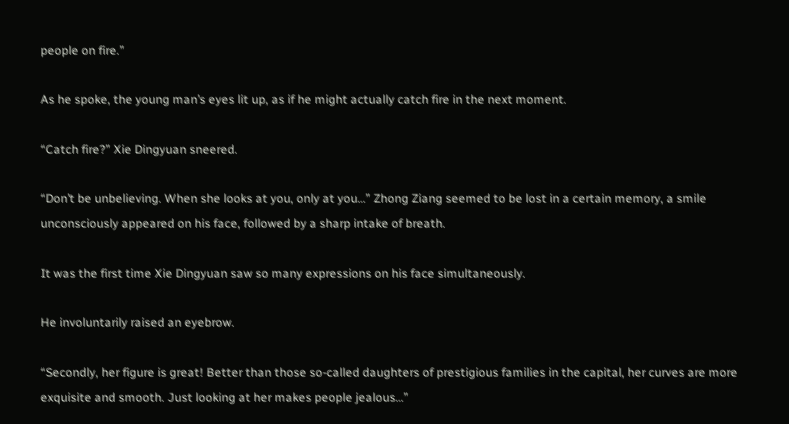people on fire.”

As he spoke, the young man’s eyes lit up, as if he might actually catch fire in the next moment.

“Catch fire?” Xie Dingyuan sneered.

“Don’t be unbelieving. When she looks at you, only at you…” Zhong Ziang seemed to be lost in a certain memory, a smile unconsciously appeared on his face, followed by a sharp intake of breath.

It was the first time Xie Dingyuan saw so many expressions on his face simultaneously.

He involuntarily raised an eyebrow.

“Secondly, her figure is great! Better than those so-called daughters of prestigious families in the capital, her curves are more exquisite and smooth. Just looking at her makes people jealous…”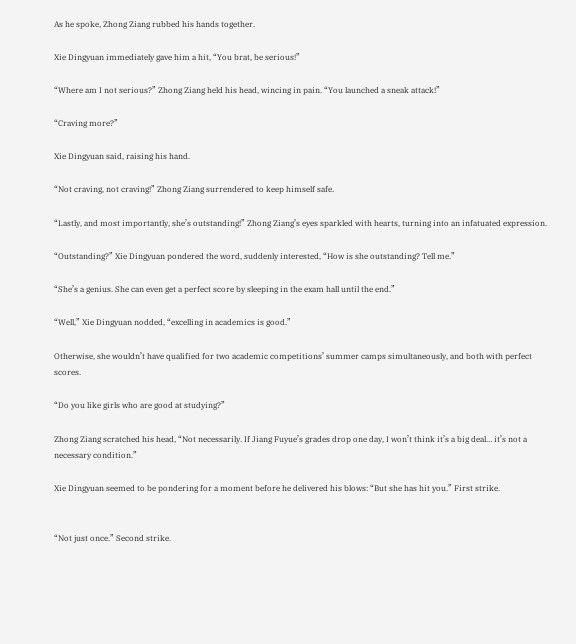As he spoke, Zhong Ziang rubbed his hands together.

Xie Dingyuan immediately gave him a hit, “You brat, be serious!”

“Where am I not serious?” Zhong Ziang held his head, wincing in pain. “You launched a sneak attack!”

“Craving more?”

Xie Dingyuan said, raising his hand.

“Not craving, not craving!” Zhong Ziang surrendered to keep himself safe.

“Lastly, and most importantly, she’s outstanding!” Zhong Ziang’s eyes sparkled with hearts, turning into an infatuated expression.

“Outstanding?” Xie Dingyuan pondered the word, suddenly interested, “How is she outstanding? Tell me.”

“She’s a genius. She can even get a perfect score by sleeping in the exam hall until the end.”

“Well,” Xie Dingyuan nodded, “excelling in academics is good.”

Otherwise, she wouldn’t have qualified for two academic competitions’ summer camps simultaneously, and both with perfect scores.

“Do you like girls who are good at studying?”

Zhong Ziang scratched his head, “Not necessarily. If Jiang Fuyue’s grades drop one day, I won’t think it’s a big deal… it’s not a necessary condition.”

Xie Dingyuan seemed to be pondering for a moment before he delivered his blows: “But she has hit you.” First strike.


“Not just once.” Second strike.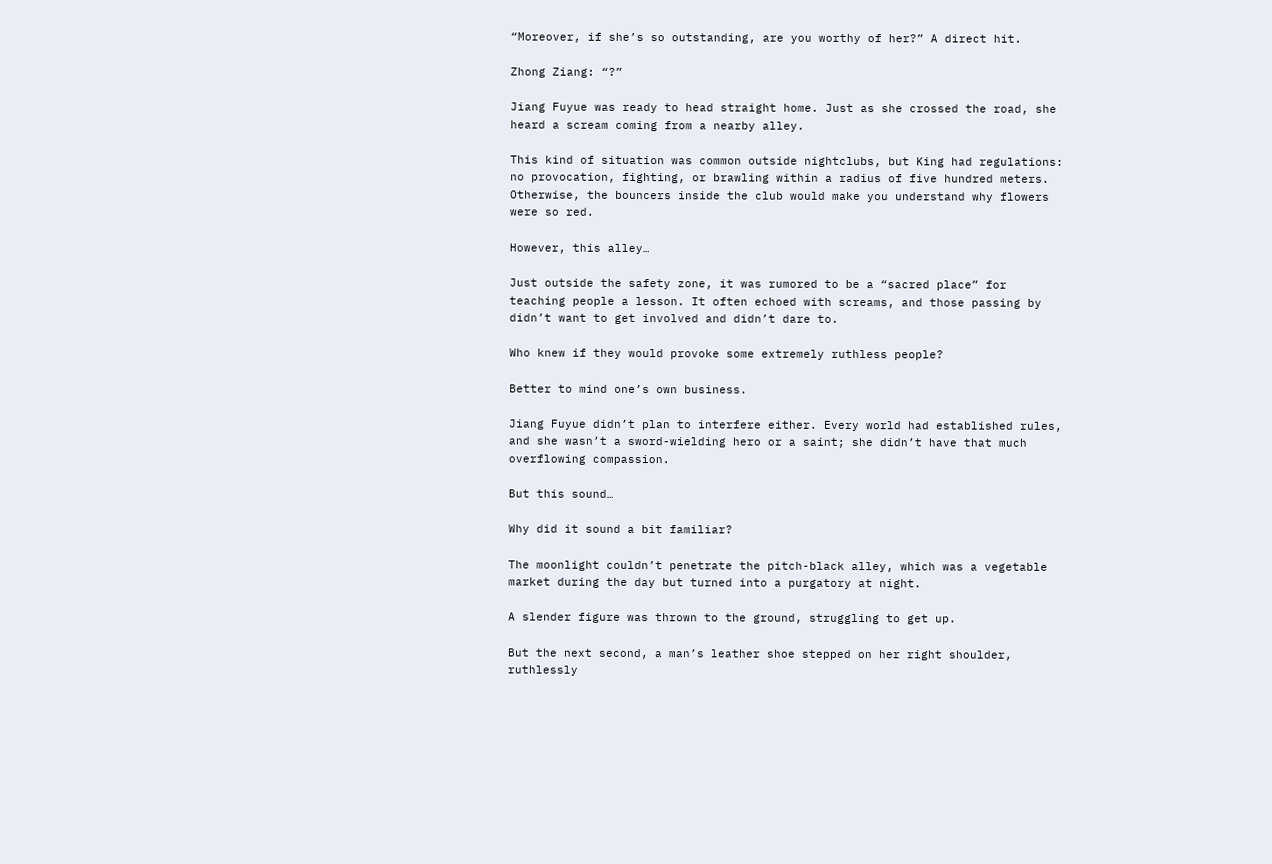“Moreover, if she’s so outstanding, are you worthy of her?” A direct hit.

Zhong Ziang: “?”

Jiang Fuyue was ready to head straight home. Just as she crossed the road, she heard a scream coming from a nearby alley.

This kind of situation was common outside nightclubs, but King had regulations: no provocation, fighting, or brawling within a radius of five hundred meters. Otherwise, the bouncers inside the club would make you understand why flowers were so red.

However, this alley…

Just outside the safety zone, it was rumored to be a “sacred place” for teaching people a lesson. It often echoed with screams, and those passing by didn’t want to get involved and didn’t dare to.

Who knew if they would provoke some extremely ruthless people?

Better to mind one’s own business.

Jiang Fuyue didn’t plan to interfere either. Every world had established rules, and she wasn’t a sword-wielding hero or a saint; she didn’t have that much overflowing compassion.

But this sound…

Why did it sound a bit familiar?

The moonlight couldn’t penetrate the pitch-black alley, which was a vegetable market during the day but turned into a purgatory at night.

A slender figure was thrown to the ground, struggling to get up.

But the next second, a man’s leather shoe stepped on her right shoulder, ruthlessly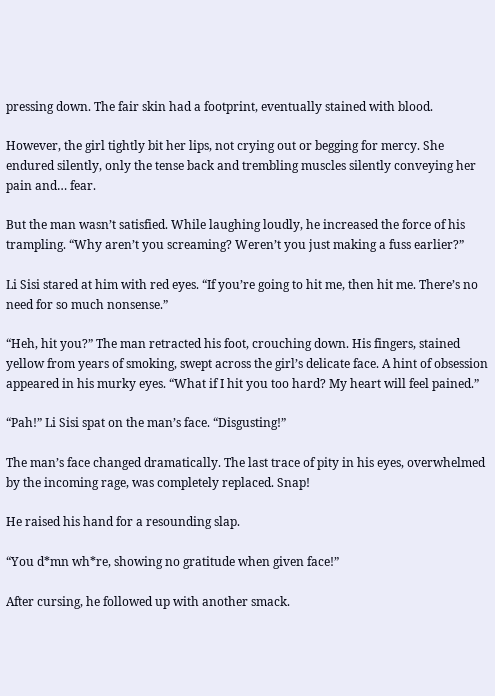pressing down. The fair skin had a footprint, eventually stained with blood.

However, the girl tightly bit her lips, not crying out or begging for mercy. She endured silently, only the tense back and trembling muscles silently conveying her pain and… fear.

But the man wasn’t satisfied. While laughing loudly, he increased the force of his trampling. “Why aren’t you screaming? Weren’t you just making a fuss earlier?”

Li Sisi stared at him with red eyes. “If you’re going to hit me, then hit me. There’s no need for so much nonsense.”

“Heh, hit you?” The man retracted his foot, crouching down. His fingers, stained yellow from years of smoking, swept across the girl’s delicate face. A hint of obsession appeared in his murky eyes. “What if I hit you too hard? My heart will feel pained.”

“Pah!” Li Sisi spat on the man’s face. “Disgusting!”

The man’s face changed dramatically. The last trace of pity in his eyes, overwhelmed by the incoming rage, was completely replaced. Snap!

He raised his hand for a resounding slap.

“You d*mn wh*re, showing no gratitude when given face!”

After cursing, he followed up with another smack.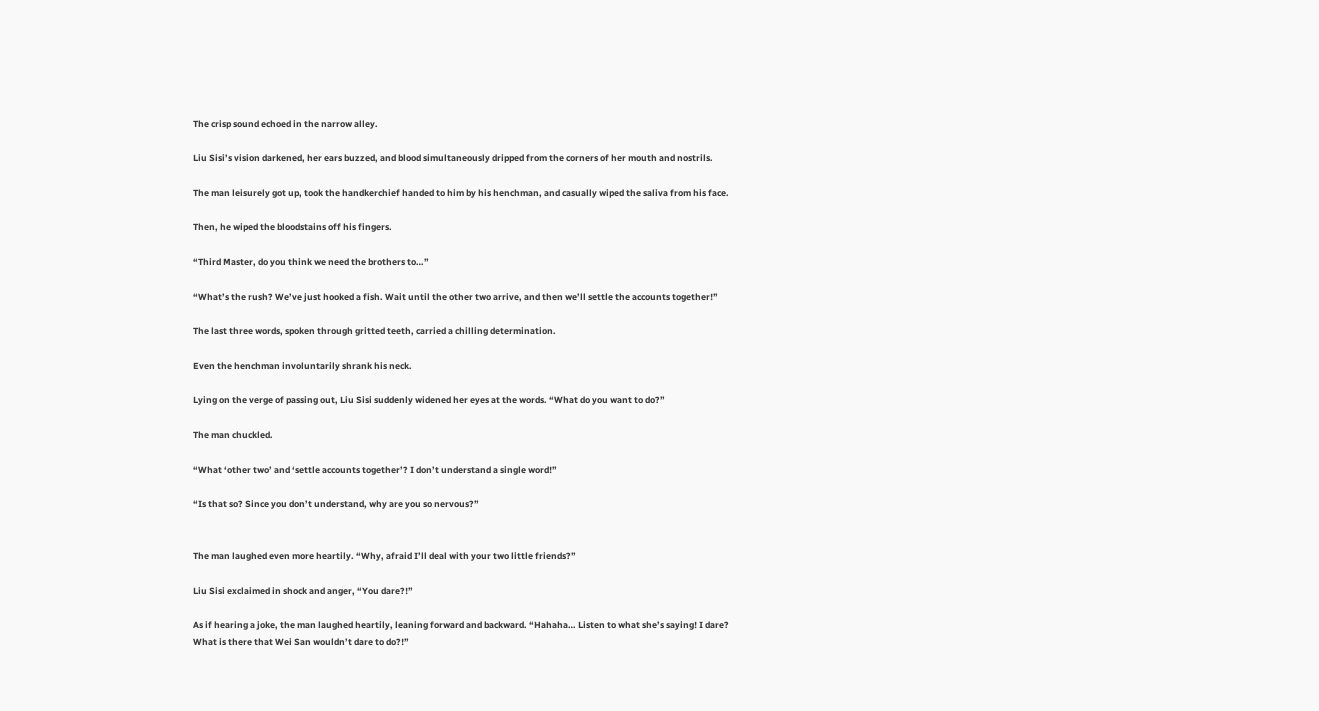The crisp sound echoed in the narrow alley.

Liu Sisi’s vision darkened, her ears buzzed, and blood simultaneously dripped from the corners of her mouth and nostrils.

The man leisurely got up, took the handkerchief handed to him by his henchman, and casually wiped the saliva from his face.

Then, he wiped the bloodstains off his fingers.

“Third Master, do you think we need the brothers to…”

“What’s the rush? We’ve just hooked a fish. Wait until the other two arrive, and then we’ll settle the accounts together!”

The last three words, spoken through gritted teeth, carried a chilling determination.

Even the henchman involuntarily shrank his neck.

Lying on the verge of passing out, Liu Sisi suddenly widened her eyes at the words. “What do you want to do?”

The man chuckled.

“What ‘other two’ and ‘settle accounts together’? I don’t understand a single word!”

“Is that so? Since you don’t understand, why are you so nervous?”


The man laughed even more heartily. “Why, afraid I’ll deal with your two little friends?”

Liu Sisi exclaimed in shock and anger, “You dare?!”

As if hearing a joke, the man laughed heartily, leaning forward and backward. “Hahaha… Listen to what she’s saying! I dare? What is there that Wei San wouldn’t dare to do?!”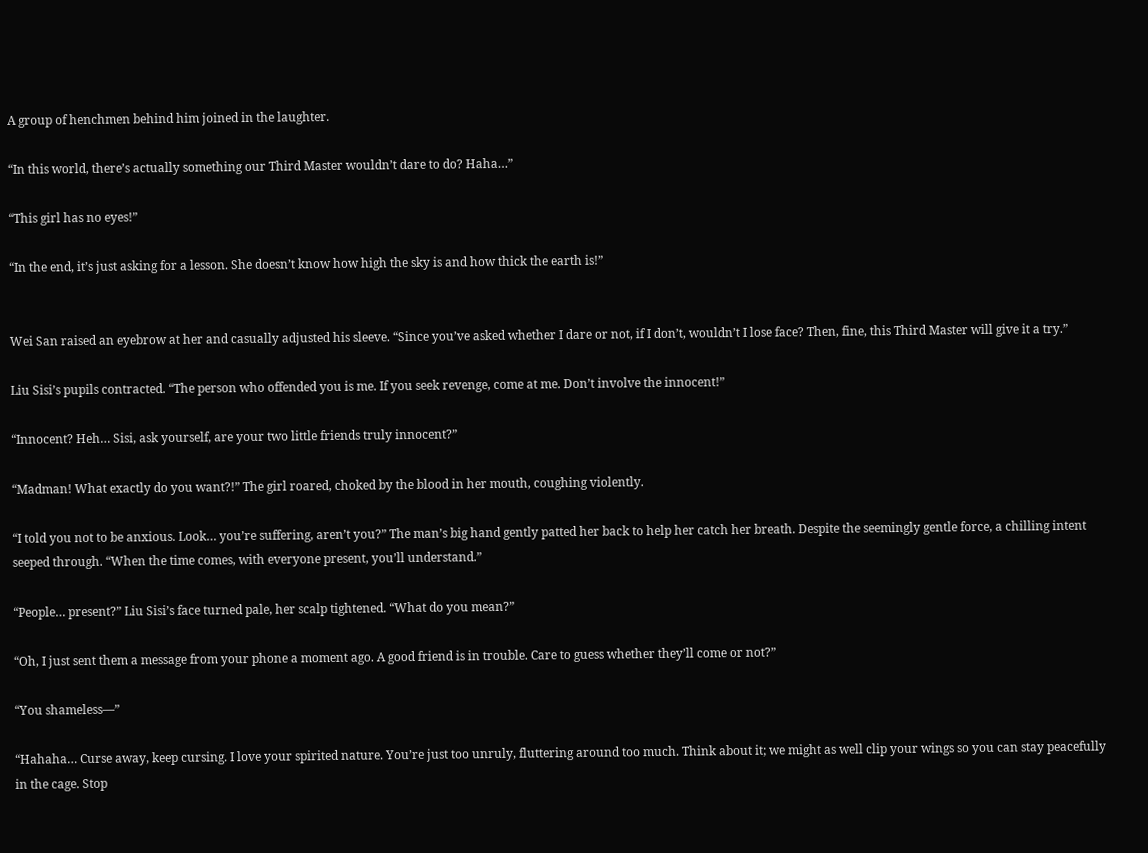A group of henchmen behind him joined in the laughter.

“In this world, there’s actually something our Third Master wouldn’t dare to do? Haha…”

“This girl has no eyes!”

“In the end, it’s just asking for a lesson. She doesn’t know how high the sky is and how thick the earth is!”


Wei San raised an eyebrow at her and casually adjusted his sleeve. “Since you’ve asked whether I dare or not, if I don’t, wouldn’t I lose face? Then, fine, this Third Master will give it a try.”

Liu Sisi’s pupils contracted. “The person who offended you is me. If you seek revenge, come at me. Don’t involve the innocent!”

“Innocent? Heh… Sisi, ask yourself, are your two little friends truly innocent?”

“Madman! What exactly do you want?!” The girl roared, choked by the blood in her mouth, coughing violently.

“I told you not to be anxious. Look… you’re suffering, aren’t you?” The man’s big hand gently patted her back to help her catch her breath. Despite the seemingly gentle force, a chilling intent seeped through. “When the time comes, with everyone present, you’ll understand.”

“People… present?” Liu Sisi’s face turned pale, her scalp tightened. “What do you mean?”

“Oh, I just sent them a message from your phone a moment ago. A good friend is in trouble. Care to guess whether they’ll come or not?”

“You shameless—”

“Hahaha… Curse away, keep cursing. I love your spirited nature. You’re just too unruly, fluttering around too much. Think about it; we might as well clip your wings so you can stay peacefully in the cage. Stop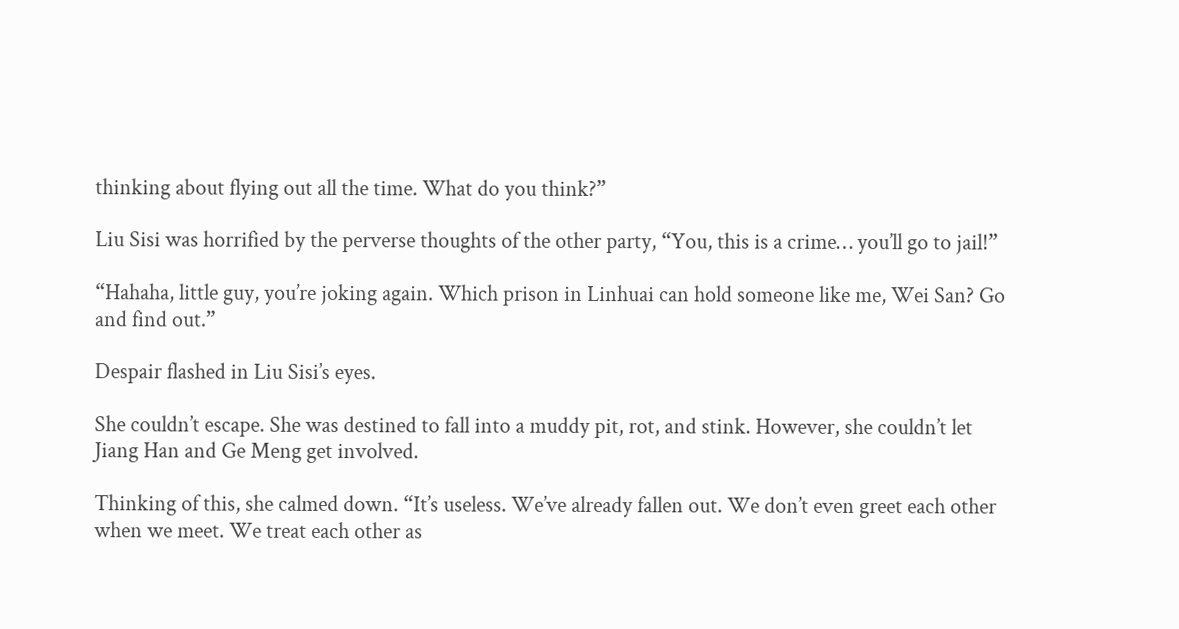thinking about flying out all the time. What do you think?”

Liu Sisi was horrified by the perverse thoughts of the other party, “You, this is a crime… you’ll go to jail!”

“Hahaha, little guy, you’re joking again. Which prison in Linhuai can hold someone like me, Wei San? Go and find out.”

Despair flashed in Liu Sisi’s eyes.

She couldn’t escape. She was destined to fall into a muddy pit, rot, and stink. However, she couldn’t let Jiang Han and Ge Meng get involved.

Thinking of this, she calmed down. “It’s useless. We’ve already fallen out. We don’t even greet each other when we meet. We treat each other as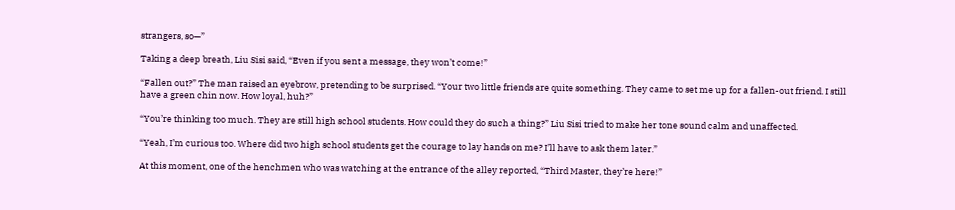strangers, so—”

Taking a deep breath, Liu Sisi said, “Even if you sent a message, they won’t come!”

“Fallen out?” The man raised an eyebrow, pretending to be surprised. “Your two little friends are quite something. They came to set me up for a fallen-out friend. I still have a green chin now. How loyal, huh?”

“You’re thinking too much. They are still high school students. How could they do such a thing?” Liu Sisi tried to make her tone sound calm and unaffected.

“Yeah, I’m curious too. Where did two high school students get the courage to lay hands on me? I’ll have to ask them later.”

At this moment, one of the henchmen who was watching at the entrance of the alley reported, “Third Master, they’re here!”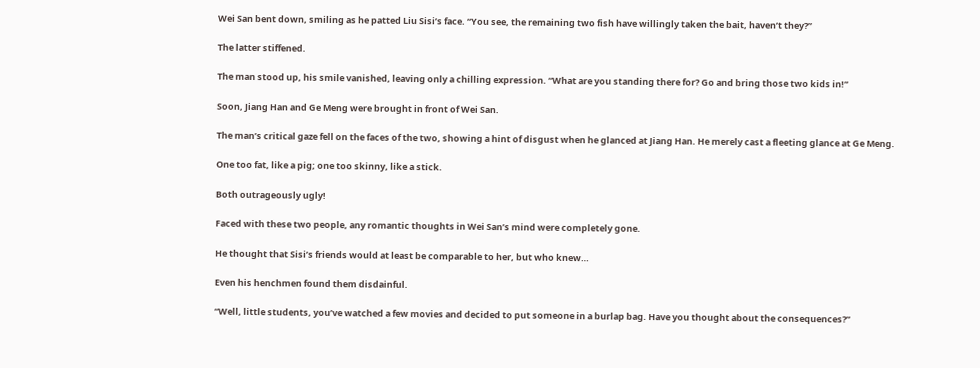Wei San bent down, smiling as he patted Liu Sisi’s face. “You see, the remaining two fish have willingly taken the bait, haven’t they?”

The latter stiffened.

The man stood up, his smile vanished, leaving only a chilling expression. “What are you standing there for? Go and bring those two kids in!”

Soon, Jiang Han and Ge Meng were brought in front of Wei San.

The man’s critical gaze fell on the faces of the two, showing a hint of disgust when he glanced at Jiang Han. He merely cast a fleeting glance at Ge Meng.

One too fat, like a pig; one too skinny, like a stick.

Both outrageously ugly!

Faced with these two people, any romantic thoughts in Wei San’s mind were completely gone.

He thought that Sisi’s friends would at least be comparable to her, but who knew…

Even his henchmen found them disdainful.

“Well, little students, you’ve watched a few movies and decided to put someone in a burlap bag. Have you thought about the consequences?”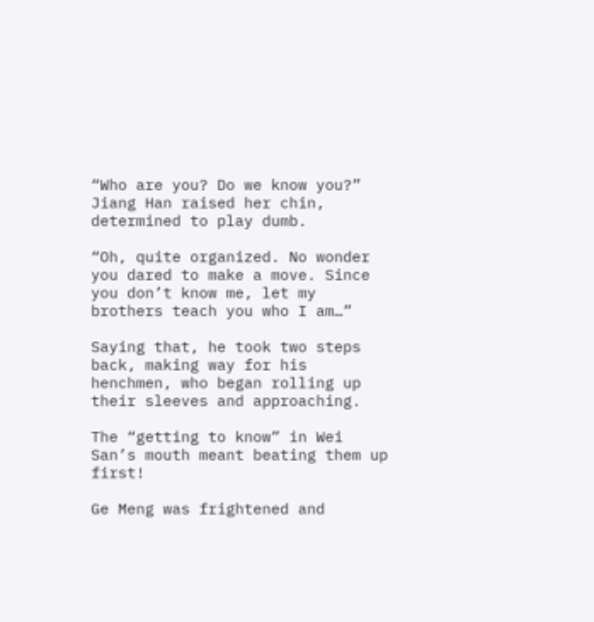“Who are you? Do we know you?” Jiang Han raised her chin, determined to play dumb.

“Oh, quite organized. No wonder you dared to make a move. Since you don’t know me, let my brothers teach you who I am…”

Saying that, he took two steps back, making way for his henchmen, who began rolling up their sleeves and approaching.

The “getting to know” in Wei San’s mouth meant beating them up first!

Ge Meng was frightened and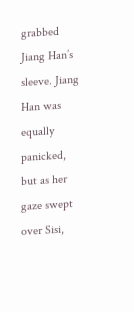grabbed Jiang Han’s sleeve. Jiang Han was equally panicked, but as her gaze swept over Sisi,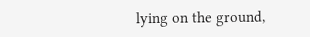lying on the ground,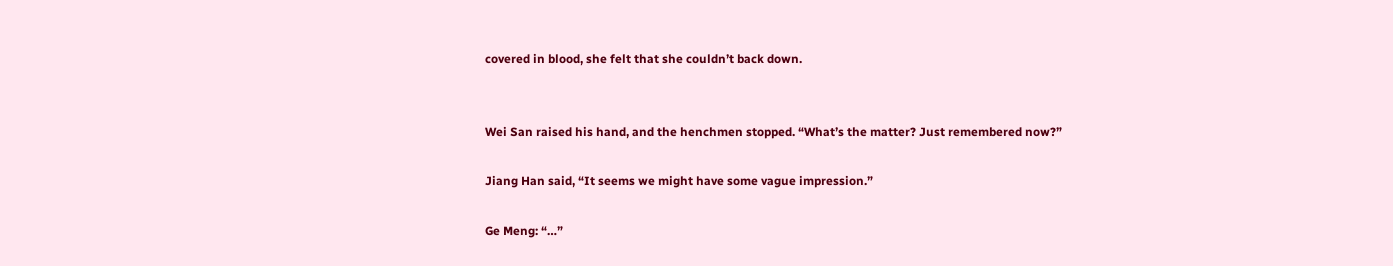covered in blood, she felt that she couldn’t back down.


Wei San raised his hand, and the henchmen stopped. “What’s the matter? Just remembered now?”

Jiang Han said, “It seems we might have some vague impression.”

Ge Meng: “…”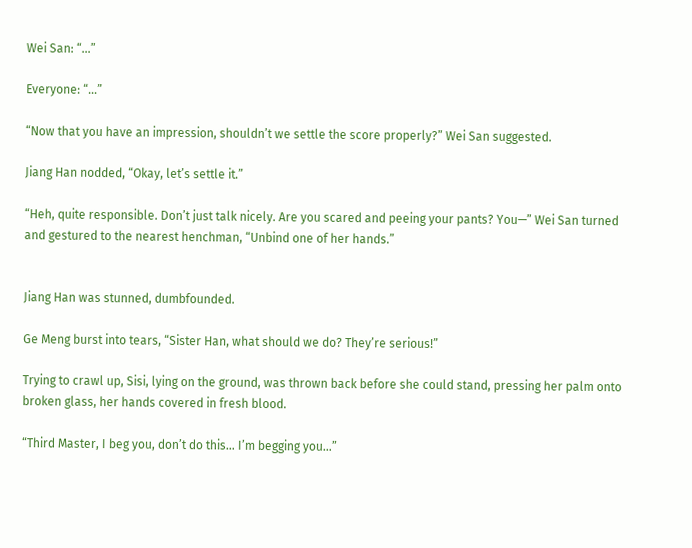Wei San: “…”

Everyone: “…”

“Now that you have an impression, shouldn’t we settle the score properly?” Wei San suggested.

Jiang Han nodded, “Okay, let’s settle it.”

“Heh, quite responsible. Don’t just talk nicely. Are you scared and peeing your pants? You—” Wei San turned and gestured to the nearest henchman, “Unbind one of her hands.”


Jiang Han was stunned, dumbfounded.

Ge Meng burst into tears, “Sister Han, what should we do? They’re serious!”

Trying to crawl up, Sisi, lying on the ground, was thrown back before she could stand, pressing her palm onto broken glass, her hands covered in fresh blood.

“Third Master, I beg you, don’t do this… I’m begging you…”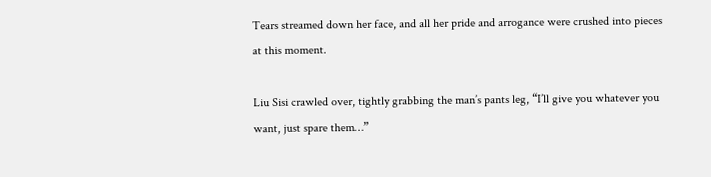Tears streamed down her face, and all her pride and arrogance were crushed into pieces at this moment.

Liu Sisi crawled over, tightly grabbing the man’s pants leg, “I’ll give you whatever you want, just spare them…”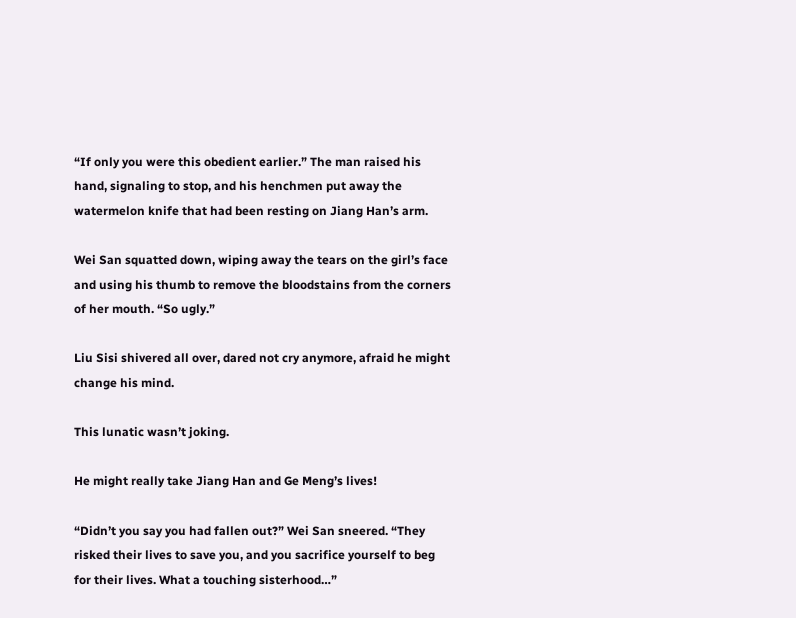“If only you were this obedient earlier.” The man raised his hand, signaling to stop, and his henchmen put away the watermelon knife that had been resting on Jiang Han’s arm.

Wei San squatted down, wiping away the tears on the girl’s face and using his thumb to remove the bloodstains from the corners of her mouth. “So ugly.”

Liu Sisi shivered all over, dared not cry anymore, afraid he might change his mind.

This lunatic wasn’t joking.

He might really take Jiang Han and Ge Meng’s lives!

“Didn’t you say you had fallen out?” Wei San sneered. “They risked their lives to save you, and you sacrifice yourself to beg for their lives. What a touching sisterhood…”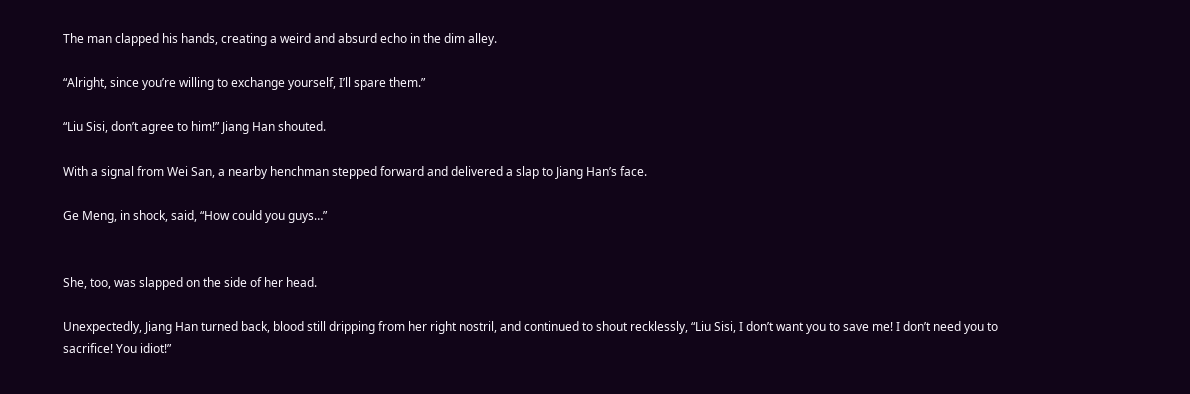The man clapped his hands, creating a weird and absurd echo in the dim alley.

“Alright, since you’re willing to exchange yourself, I’ll spare them.”

“Liu Sisi, don’t agree to him!” Jiang Han shouted.

With a signal from Wei San, a nearby henchman stepped forward and delivered a slap to Jiang Han’s face.

Ge Meng, in shock, said, “How could you guys…”


She, too, was slapped on the side of her head.

Unexpectedly, Jiang Han turned back, blood still dripping from her right nostril, and continued to shout recklessly, “Liu Sisi, I don’t want you to save me! I don’t need you to sacrifice! You idiot!”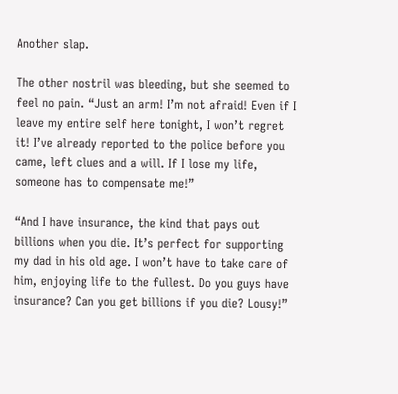Another slap.

The other nostril was bleeding, but she seemed to feel no pain. “Just an arm! I’m not afraid! Even if I leave my entire self here tonight, I won’t regret it! I’ve already reported to the police before you came, left clues and a will. If I lose my life, someone has to compensate me!”

“And I have insurance, the kind that pays out billions when you die. It’s perfect for supporting my dad in his old age. I won’t have to take care of him, enjoying life to the fullest. Do you guys have insurance? Can you get billions if you die? Lousy!”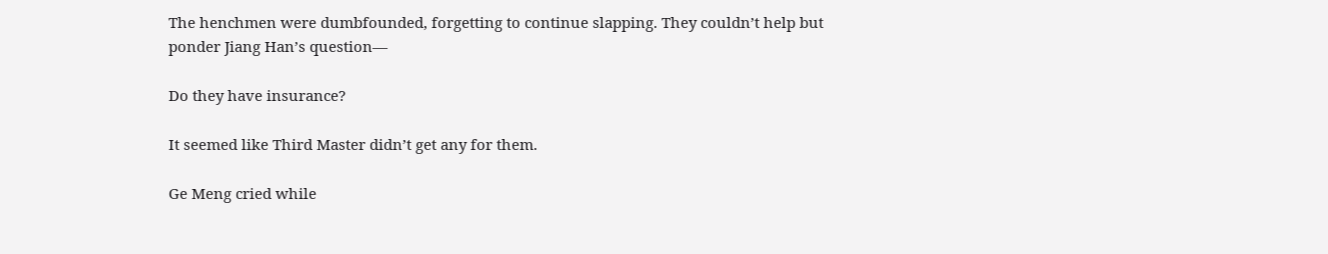The henchmen were dumbfounded, forgetting to continue slapping. They couldn’t help but ponder Jiang Han’s question—

Do they have insurance?

It seemed like Third Master didn’t get any for them.

Ge Meng cried while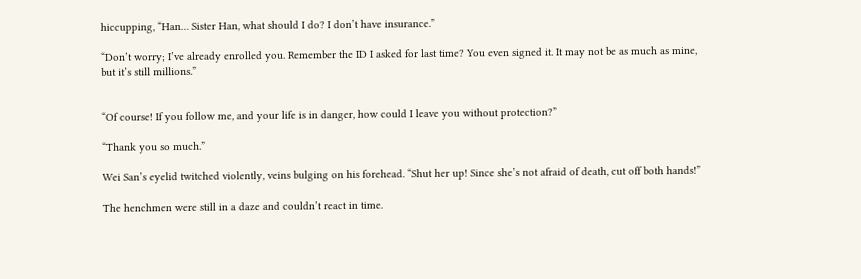hiccupping, “Han… Sister Han, what should I do? I don’t have insurance.”

“Don’t worry; I’ve already enrolled you. Remember the ID I asked for last time? You even signed it. It may not be as much as mine, but it’s still millions.”


“Of course! If you follow me, and your life is in danger, how could I leave you without protection?”

“Thank you so much.”

Wei San’s eyelid twitched violently, veins bulging on his forehead. “Shut her up! Since she’s not afraid of death, cut off both hands!”

The henchmen were still in a daze and couldn’t react in time.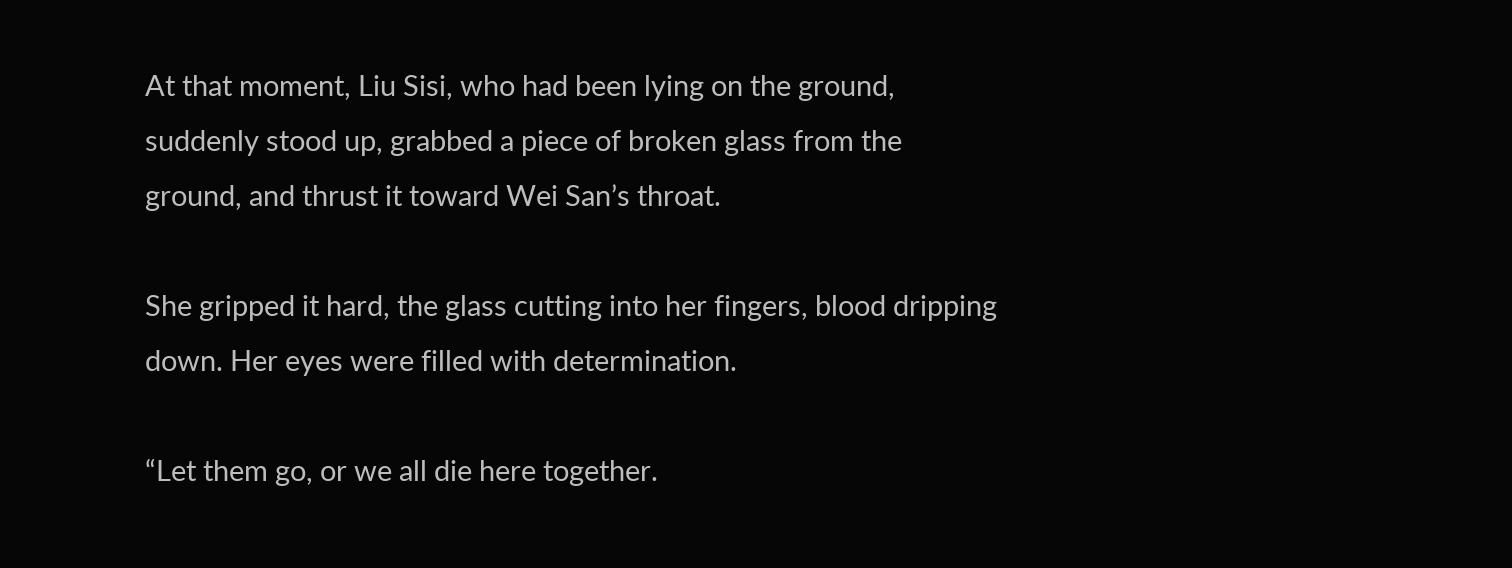At that moment, Liu Sisi, who had been lying on the ground, suddenly stood up, grabbed a piece of broken glass from the ground, and thrust it toward Wei San’s throat.

She gripped it hard, the glass cutting into her fingers, blood dripping down. Her eyes were filled with determination.

“Let them go, or we all die here together.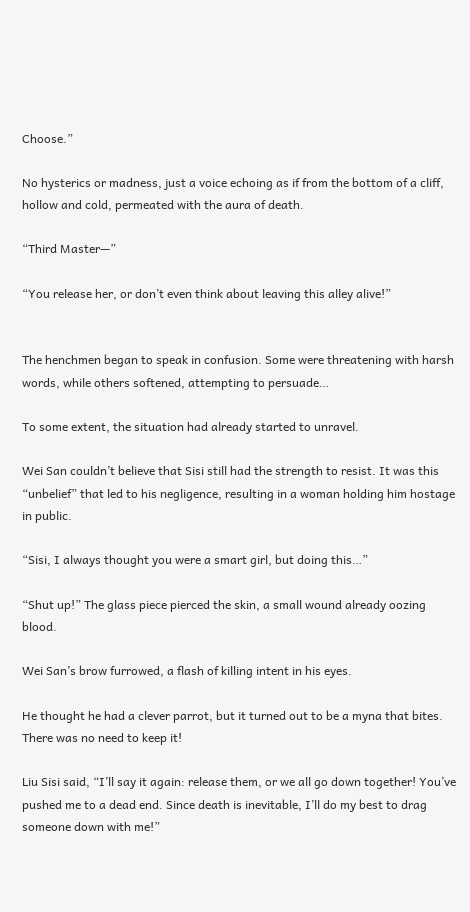Choose.”

No hysterics or madness, just a voice echoing as if from the bottom of a cliff, hollow and cold, permeated with the aura of death.

“Third Master—”

“You release her, or don’t even think about leaving this alley alive!”


The henchmen began to speak in confusion. Some were threatening with harsh words, while others softened, attempting to persuade…

To some extent, the situation had already started to unravel.

Wei San couldn’t believe that Sisi still had the strength to resist. It was this “unbelief” that led to his negligence, resulting in a woman holding him hostage in public.

“Sisi, I always thought you were a smart girl, but doing this…”

“Shut up!” The glass piece pierced the skin, a small wound already oozing blood.

Wei San’s brow furrowed, a flash of killing intent in his eyes.

He thought he had a clever parrot, but it turned out to be a myna that bites. There was no need to keep it!

Liu Sisi said, “I’ll say it again: release them, or we all go down together! You’ve pushed me to a dead end. Since death is inevitable, I’ll do my best to drag someone down with me!”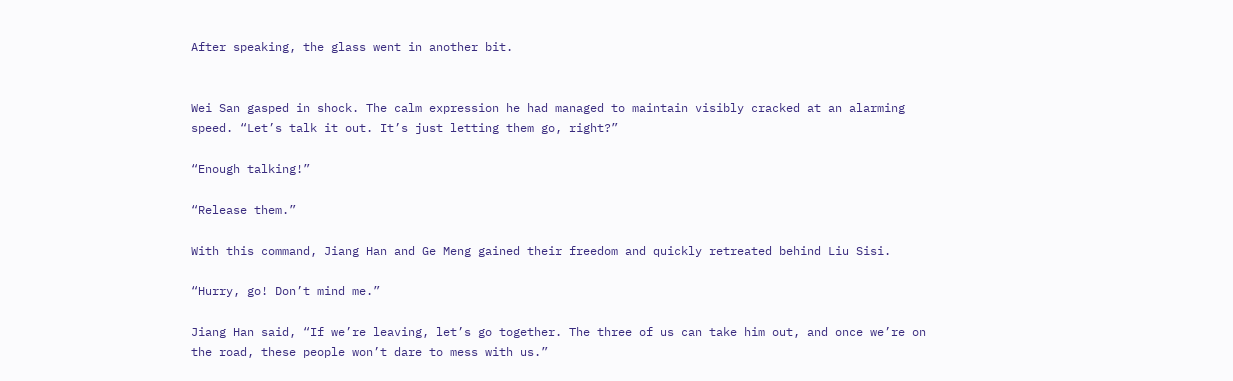After speaking, the glass went in another bit.


Wei San gasped in shock. The calm expression he had managed to maintain visibly cracked at an alarming speed. “Let’s talk it out. It’s just letting them go, right?”

“Enough talking!”

“Release them.”

With this command, Jiang Han and Ge Meng gained their freedom and quickly retreated behind Liu Sisi.

“Hurry, go! Don’t mind me.”

Jiang Han said, “If we’re leaving, let’s go together. The three of us can take him out, and once we’re on the road, these people won’t dare to mess with us.”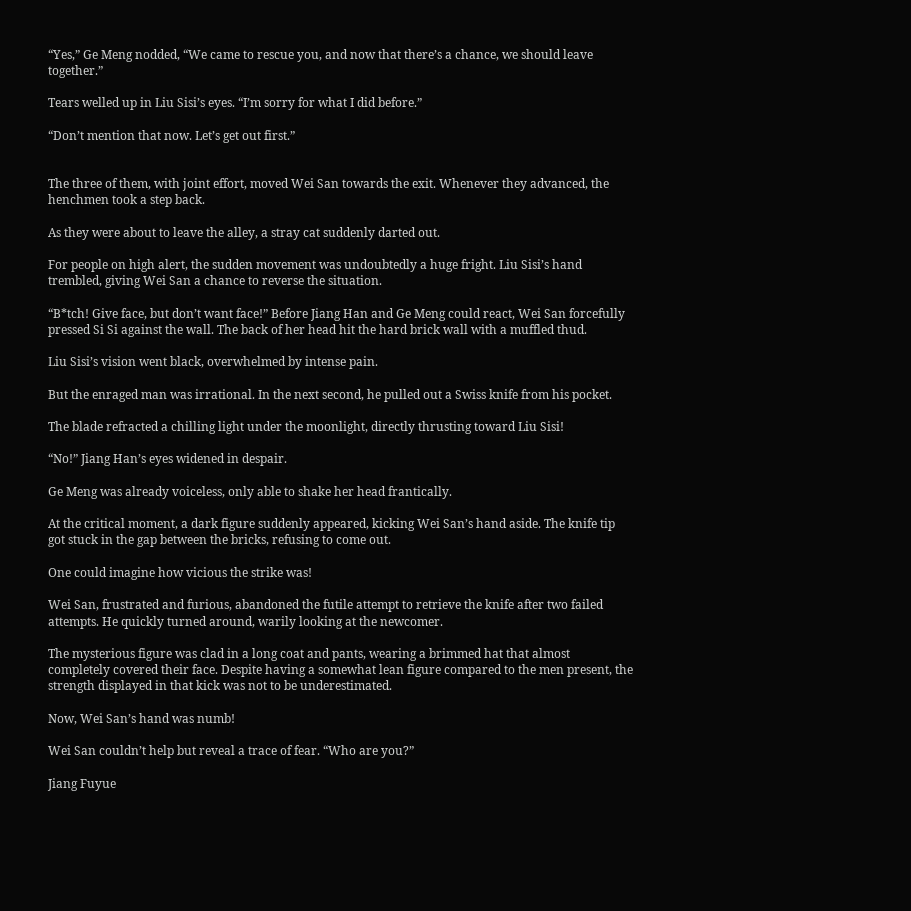“Yes,” Ge Meng nodded, “We came to rescue you, and now that there’s a chance, we should leave together.”

Tears welled up in Liu Sisi’s eyes. “I’m sorry for what I did before.”

“Don’t mention that now. Let’s get out first.”


The three of them, with joint effort, moved Wei San towards the exit. Whenever they advanced, the henchmen took a step back.

As they were about to leave the alley, a stray cat suddenly darted out.

For people on high alert, the sudden movement was undoubtedly a huge fright. Liu Sisi’s hand trembled, giving Wei San a chance to reverse the situation.

“B*tch! Give face, but don’t want face!” Before Jiang Han and Ge Meng could react, Wei San forcefully pressed Si Si against the wall. The back of her head hit the hard brick wall with a muffled thud.

Liu Sisi’s vision went black, overwhelmed by intense pain.

But the enraged man was irrational. In the next second, he pulled out a Swiss knife from his pocket.

The blade refracted a chilling light under the moonlight, directly thrusting toward Liu Sisi!

“No!” Jiang Han’s eyes widened in despair.

Ge Meng was already voiceless, only able to shake her head frantically.

At the critical moment, a dark figure suddenly appeared, kicking Wei San’s hand aside. The knife tip got stuck in the gap between the bricks, refusing to come out.

One could imagine how vicious the strike was!

Wei San, frustrated and furious, abandoned the futile attempt to retrieve the knife after two failed attempts. He quickly turned around, warily looking at the newcomer.

The mysterious figure was clad in a long coat and pants, wearing a brimmed hat that almost completely covered their face. Despite having a somewhat lean figure compared to the men present, the strength displayed in that kick was not to be underestimated.

Now, Wei San’s hand was numb!

Wei San couldn’t help but reveal a trace of fear. “Who are you?”

Jiang Fuyue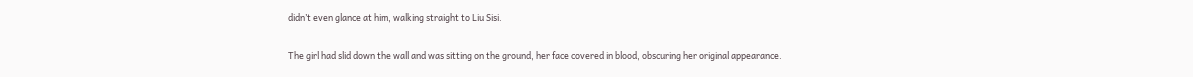didn’t even glance at him, walking straight to Liu Sisi.

The girl had slid down the wall and was sitting on the ground, her face covered in blood, obscuring her original appearance.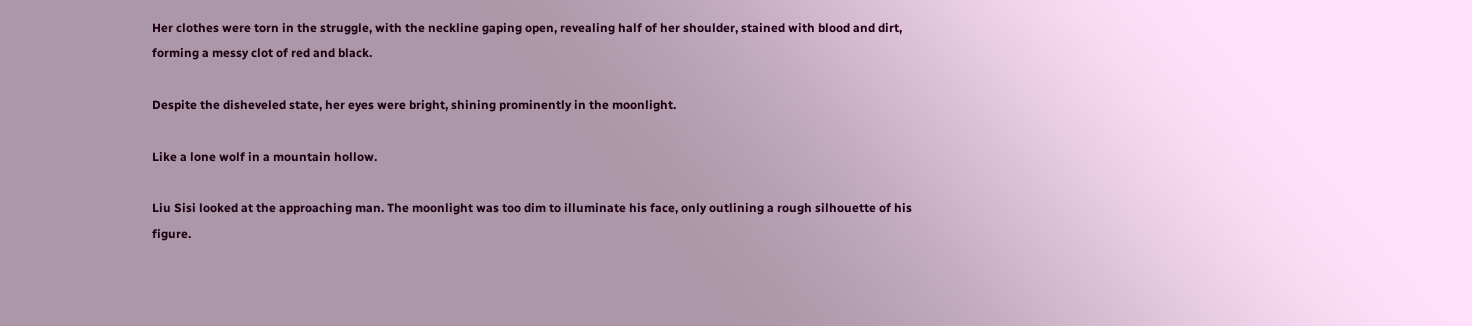Her clothes were torn in the struggle, with the neckline gaping open, revealing half of her shoulder, stained with blood and dirt, forming a messy clot of red and black.

Despite the disheveled state, her eyes were bright, shining prominently in the moonlight.

Like a lone wolf in a mountain hollow.

Liu Sisi looked at the approaching man. The moonlight was too dim to illuminate his face, only outlining a rough silhouette of his figure.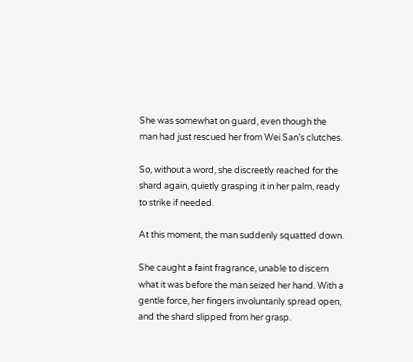She was somewhat on guard, even though the man had just rescued her from Wei San’s clutches.

So, without a word, she discreetly reached for the shard again, quietly grasping it in her palm, ready to strike if needed.

At this moment, the man suddenly squatted down.

She caught a faint fragrance, unable to discern what it was before the man seized her hand. With a gentle force, her fingers involuntarily spread open, and the shard slipped from her grasp.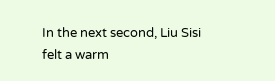In the next second, Liu Sisi felt a warm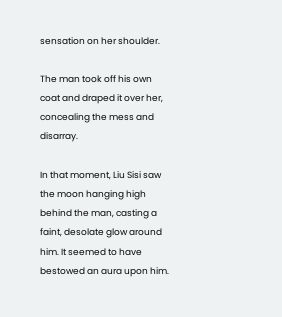sensation on her shoulder.

The man took off his own coat and draped it over her, concealing the mess and disarray.

In that moment, Liu Sisi saw the moon hanging high behind the man, casting a faint, desolate glow around him. It seemed to have bestowed an aura upon him.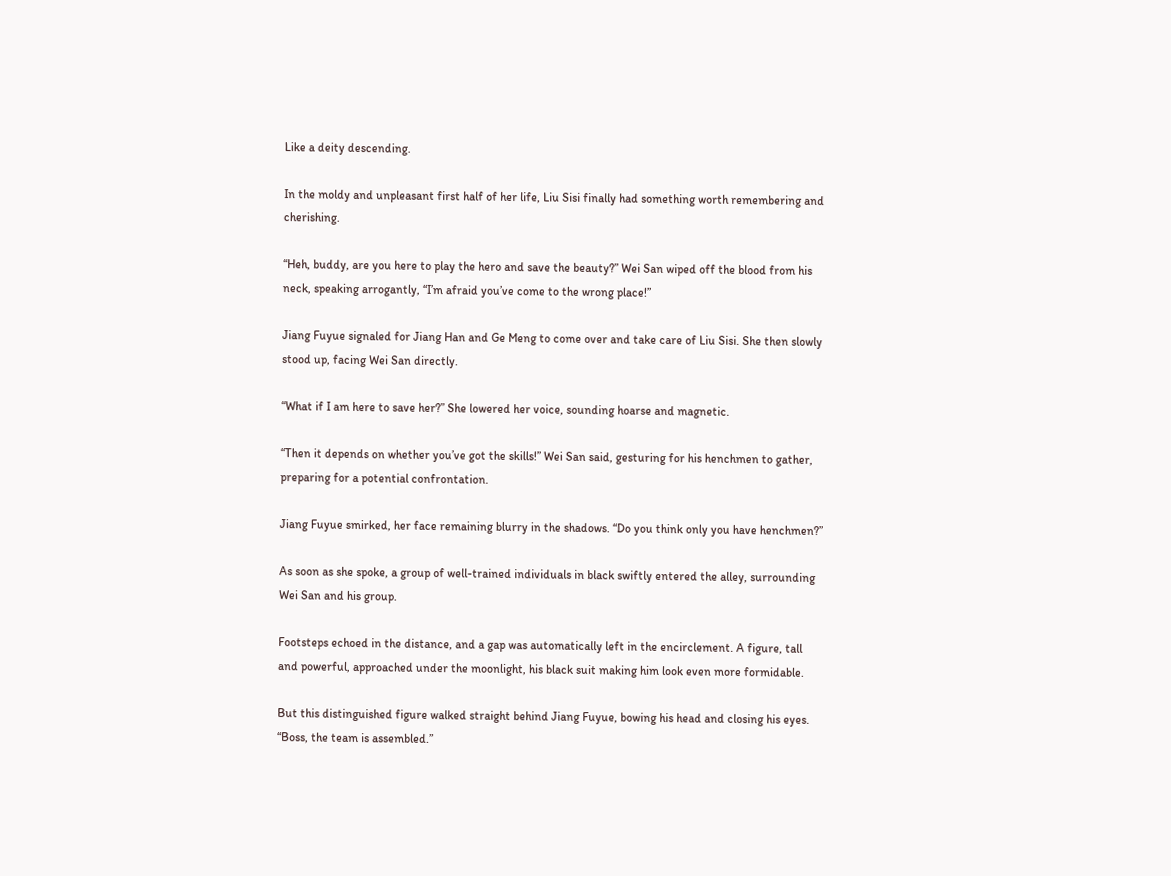Like a deity descending.

In the moldy and unpleasant first half of her life, Liu Sisi finally had something worth remembering and cherishing.

“Heh, buddy, are you here to play the hero and save the beauty?” Wei San wiped off the blood from his neck, speaking arrogantly, “I’m afraid you’ve come to the wrong place!”

Jiang Fuyue signaled for Jiang Han and Ge Meng to come over and take care of Liu Sisi. She then slowly stood up, facing Wei San directly.

“What if I am here to save her?” She lowered her voice, sounding hoarse and magnetic.

“Then it depends on whether you’ve got the skills!” Wei San said, gesturing for his henchmen to gather, preparing for a potential confrontation.

Jiang Fuyue smirked, her face remaining blurry in the shadows. “Do you think only you have henchmen?”

As soon as she spoke, a group of well-trained individuals in black swiftly entered the alley, surrounding Wei San and his group.

Footsteps echoed in the distance, and a gap was automatically left in the encirclement. A figure, tall and powerful, approached under the moonlight, his black suit making him look even more formidable.

But this distinguished figure walked straight behind Jiang Fuyue, bowing his head and closing his eyes. “Boss, the team is assembled.”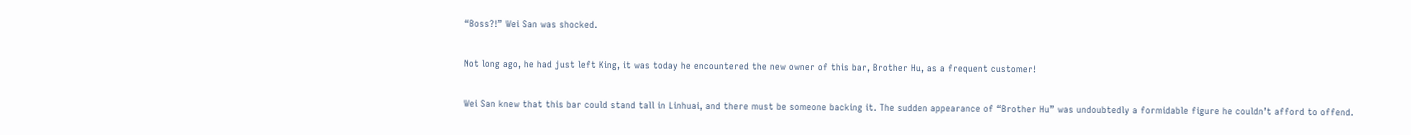“Boss?!” Wei San was shocked.

Not long ago, he had just left King, it was today he encountered the new owner of this bar, Brother Hu, as a frequent customer!

Wei San knew that this bar could stand tall in Linhuai, and there must be someone backing it. The sudden appearance of “Brother Hu” was undoubtedly a formidable figure he couldn’t afford to offend.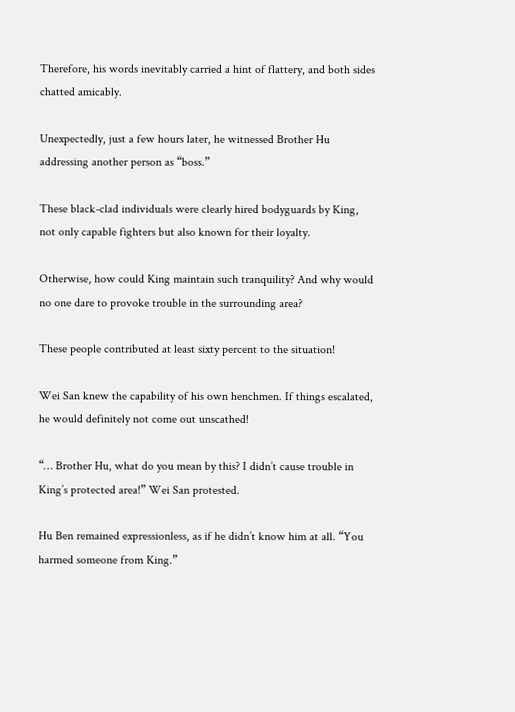Therefore, his words inevitably carried a hint of flattery, and both sides chatted amicably.

Unexpectedly, just a few hours later, he witnessed Brother Hu addressing another person as “boss.”

These black-clad individuals were clearly hired bodyguards by King, not only capable fighters but also known for their loyalty.

Otherwise, how could King maintain such tranquility? And why would no one dare to provoke trouble in the surrounding area?

These people contributed at least sixty percent to the situation!

Wei San knew the capability of his own henchmen. If things escalated, he would definitely not come out unscathed!

“… Brother Hu, what do you mean by this? I didn’t cause trouble in King’s protected area!” Wei San protested.

Hu Ben remained expressionless, as if he didn’t know him at all. “You harmed someone from King.”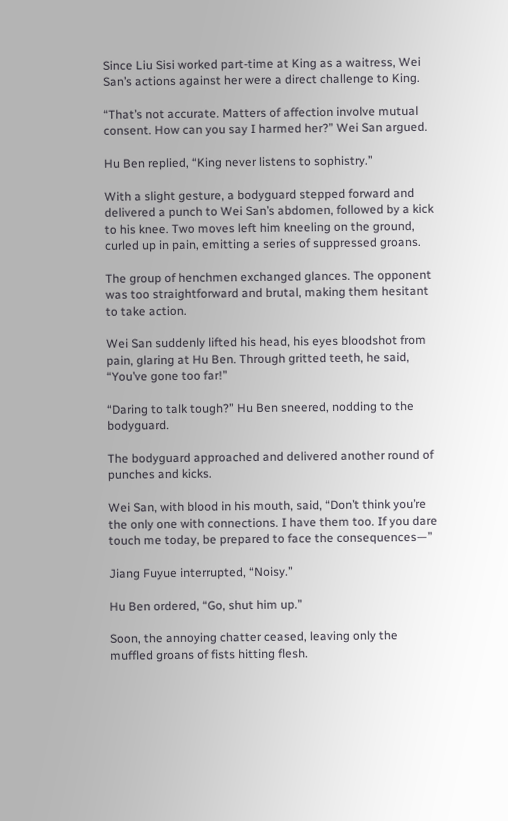Since Liu Sisi worked part-time at King as a waitress, Wei San’s actions against her were a direct challenge to King.

“That’s not accurate. Matters of affection involve mutual consent. How can you say I harmed her?” Wei San argued.

Hu Ben replied, “King never listens to sophistry.”

With a slight gesture, a bodyguard stepped forward and delivered a punch to Wei San’s abdomen, followed by a kick to his knee. Two moves left him kneeling on the ground, curled up in pain, emitting a series of suppressed groans.

The group of henchmen exchanged glances. The opponent was too straightforward and brutal, making them hesitant to take action.

Wei San suddenly lifted his head, his eyes bloodshot from pain, glaring at Hu Ben. Through gritted teeth, he said, “You’ve gone too far!”

“Daring to talk tough?” Hu Ben sneered, nodding to the bodyguard.

The bodyguard approached and delivered another round of punches and kicks.

Wei San, with blood in his mouth, said, “Don’t think you’re the only one with connections. I have them too. If you dare touch me today, be prepared to face the consequences—”

Jiang Fuyue interrupted, “Noisy.”

Hu Ben ordered, “Go, shut him up.”

Soon, the annoying chatter ceased, leaving only the muffled groans of fists hitting flesh.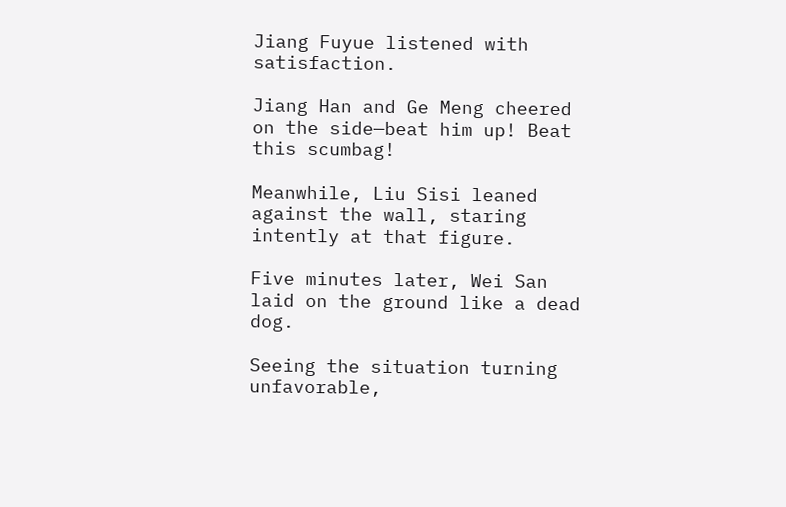Jiang Fuyue listened with satisfaction.

Jiang Han and Ge Meng cheered on the side—beat him up! Beat this scumbag!

Meanwhile, Liu Sisi leaned against the wall, staring intently at that figure.

Five minutes later, Wei San laid on the ground like a dead dog.

Seeing the situation turning unfavorable,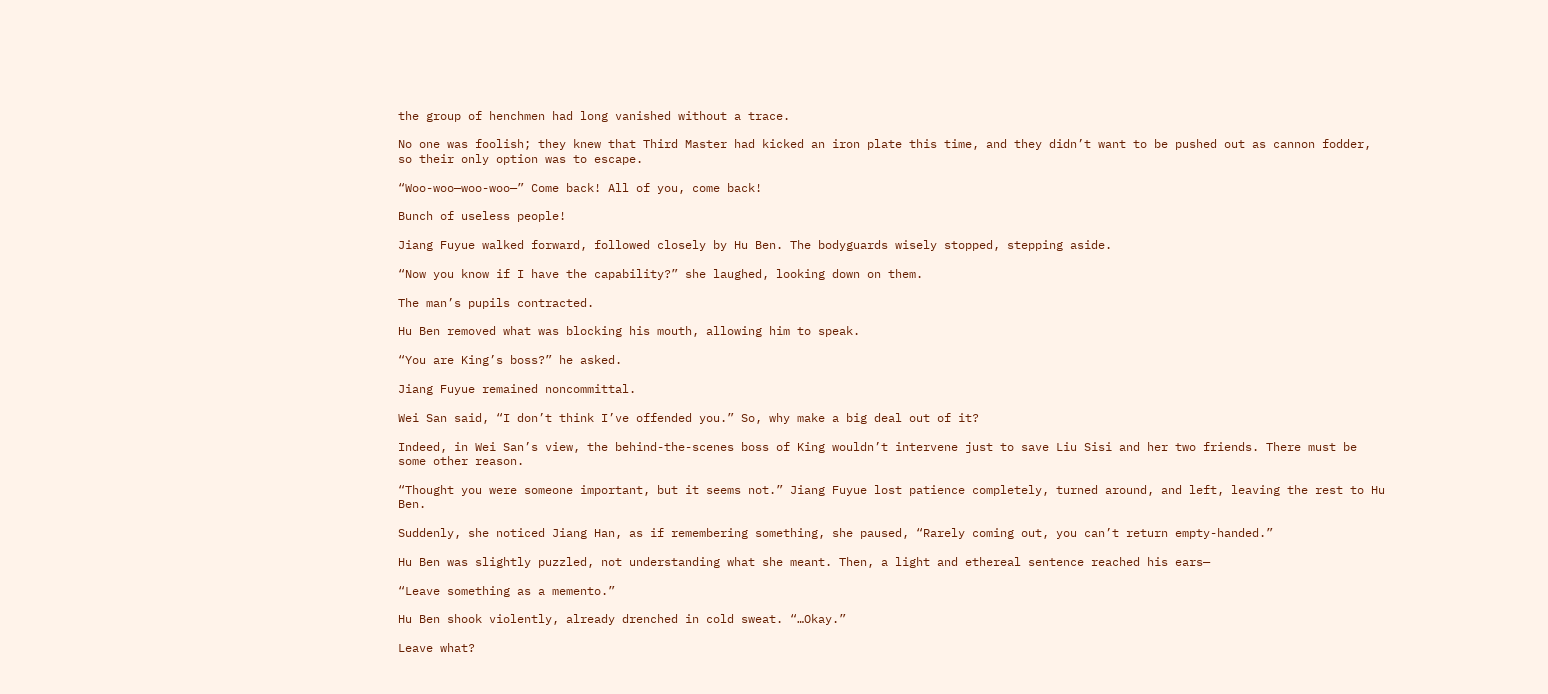the group of henchmen had long vanished without a trace.

No one was foolish; they knew that Third Master had kicked an iron plate this time, and they didn’t want to be pushed out as cannon fodder, so their only option was to escape.

“Woo-woo—woo-woo—” Come back! All of you, come back!

Bunch of useless people!

Jiang Fuyue walked forward, followed closely by Hu Ben. The bodyguards wisely stopped, stepping aside.

“Now you know if I have the capability?” she laughed, looking down on them.

The man’s pupils contracted.

Hu Ben removed what was blocking his mouth, allowing him to speak.

“You are King’s boss?” he asked.

Jiang Fuyue remained noncommittal.

Wei San said, “I don’t think I’ve offended you.” So, why make a big deal out of it?

Indeed, in Wei San’s view, the behind-the-scenes boss of King wouldn’t intervene just to save Liu Sisi and her two friends. There must be some other reason.

“Thought you were someone important, but it seems not.” Jiang Fuyue lost patience completely, turned around, and left, leaving the rest to Hu Ben.

Suddenly, she noticed Jiang Han, as if remembering something, she paused, “Rarely coming out, you can’t return empty-handed.”

Hu Ben was slightly puzzled, not understanding what she meant. Then, a light and ethereal sentence reached his ears—

“Leave something as a memento.”

Hu Ben shook violently, already drenched in cold sweat. “…Okay.”

Leave what?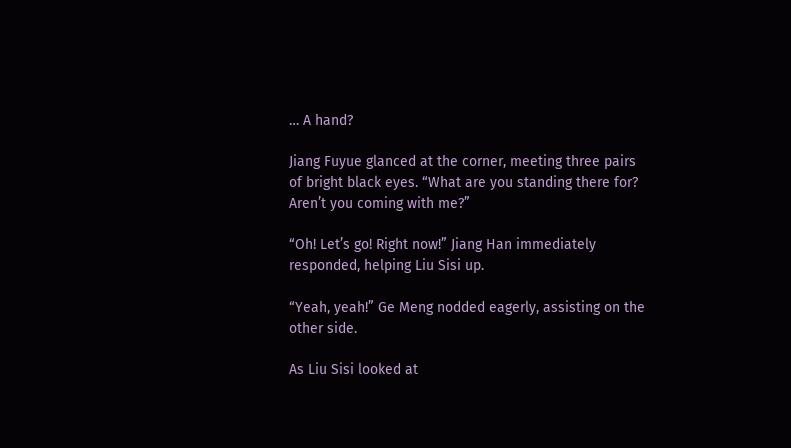… A hand?

Jiang Fuyue glanced at the corner, meeting three pairs of bright black eyes. “What are you standing there for? Aren’t you coming with me?”

“Oh! Let’s go! Right now!” Jiang Han immediately responded, helping Liu Sisi up.

“Yeah, yeah!” Ge Meng nodded eagerly, assisting on the other side.

As Liu Sisi looked at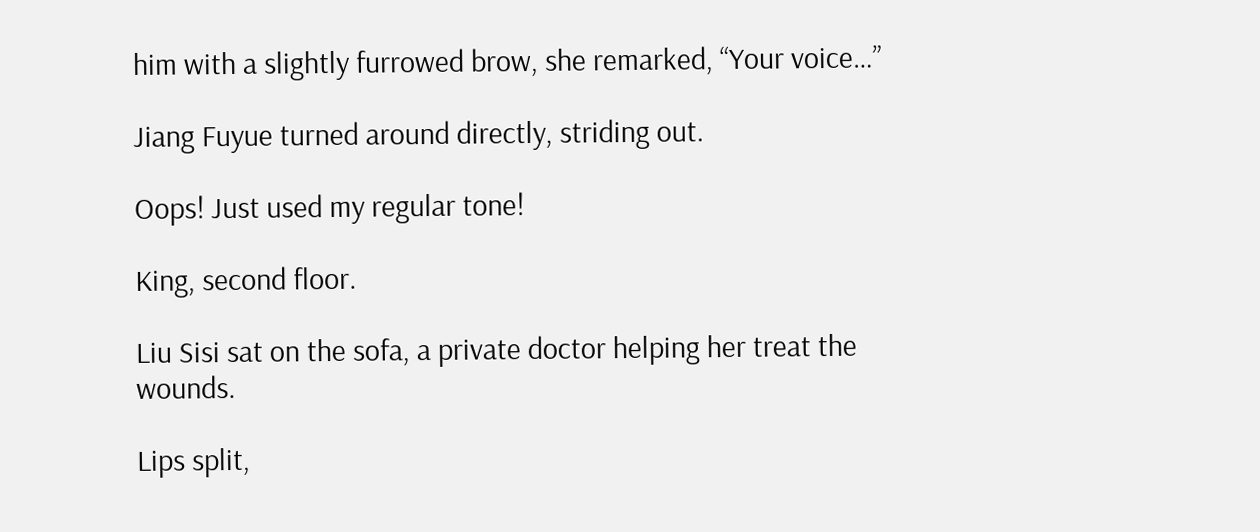him with a slightly furrowed brow, she remarked, “Your voice…”

Jiang Fuyue turned around directly, striding out.

Oops! Just used my regular tone!

King, second floor.

Liu Sisi sat on the sofa, a private doctor helping her treat the wounds.

Lips split,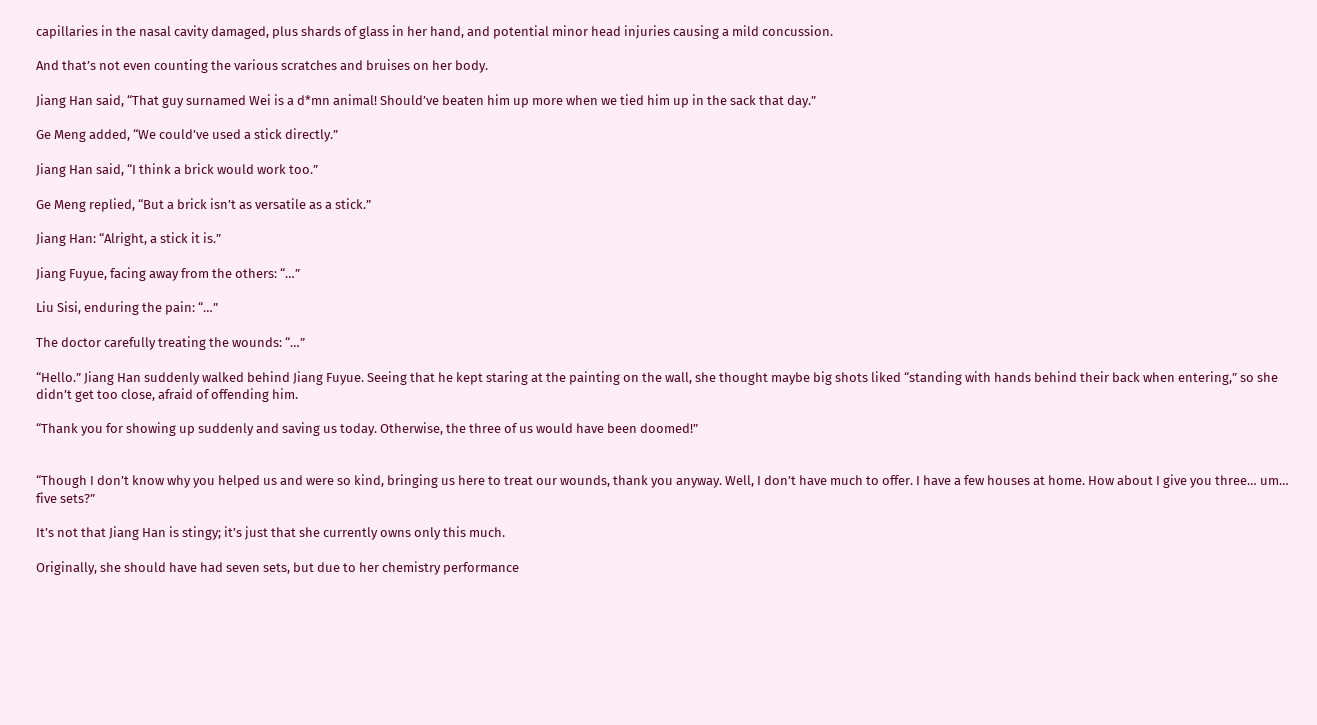capillaries in the nasal cavity damaged, plus shards of glass in her hand, and potential minor head injuries causing a mild concussion.

And that’s not even counting the various scratches and bruises on her body.

Jiang Han said, “That guy surnamed Wei is a d*mn animal! Should’ve beaten him up more when we tied him up in the sack that day.”

Ge Meng added, “We could’ve used a stick directly.”

Jiang Han said, “I think a brick would work too.”

Ge Meng replied, “But a brick isn’t as versatile as a stick.”

Jiang Han: “Alright, a stick it is.”

Jiang Fuyue, facing away from the others: “…”

Liu Sisi, enduring the pain: “…”

The doctor carefully treating the wounds: “…”

“Hello.” Jiang Han suddenly walked behind Jiang Fuyue. Seeing that he kept staring at the painting on the wall, she thought maybe big shots liked “standing with hands behind their back when entering,” so she didn’t get too close, afraid of offending him.

“Thank you for showing up suddenly and saving us today. Otherwise, the three of us would have been doomed!”


“Though I don’t know why you helped us and were so kind, bringing us here to treat our wounds, thank you anyway. Well, I don’t have much to offer. I have a few houses at home. How about I give you three… um… five sets?”

It’s not that Jiang Han is stingy; it’s just that she currently owns only this much.

Originally, she should have had seven sets, but due to her chemistry performance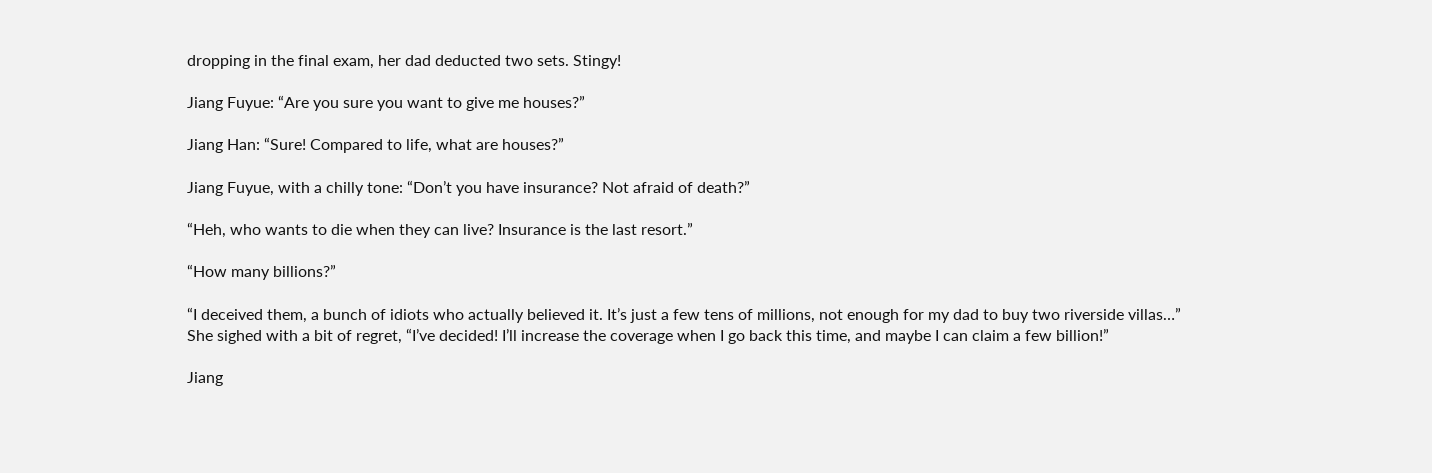dropping in the final exam, her dad deducted two sets. Stingy!

Jiang Fuyue: “Are you sure you want to give me houses?”

Jiang Han: “Sure! Compared to life, what are houses?”

Jiang Fuyue, with a chilly tone: “Don’t you have insurance? Not afraid of death?”

“Heh, who wants to die when they can live? Insurance is the last resort.”

“How many billions?”

“I deceived them, a bunch of idiots who actually believed it. It’s just a few tens of millions, not enough for my dad to buy two riverside villas…” She sighed with a bit of regret, “I’ve decided! I’ll increase the coverage when I go back this time, and maybe I can claim a few billion!”

Jiang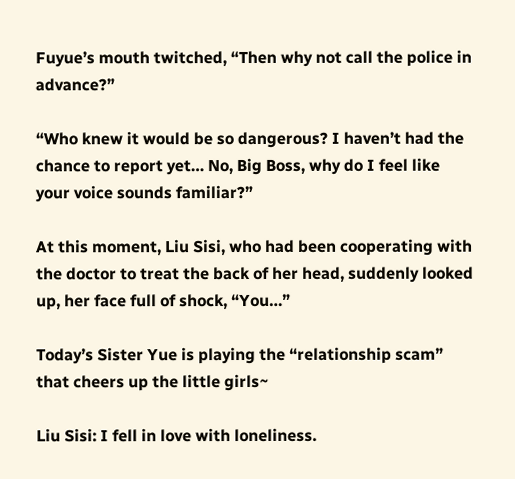Fuyue’s mouth twitched, “Then why not call the police in advance?”

“Who knew it would be so dangerous? I haven’t had the chance to report yet… No, Big Boss, why do I feel like your voice sounds familiar?”

At this moment, Liu Sisi, who had been cooperating with the doctor to treat the back of her head, suddenly looked up, her face full of shock, “You…”

Today’s Sister Yue is playing the “relationship scam” that cheers up the little girls~

Liu Sisi: I fell in love with loneliness.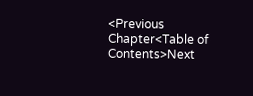<Previous Chapter<Table of Contents>Next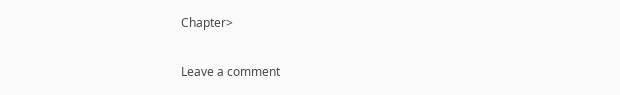Chapter>

Leave a comment